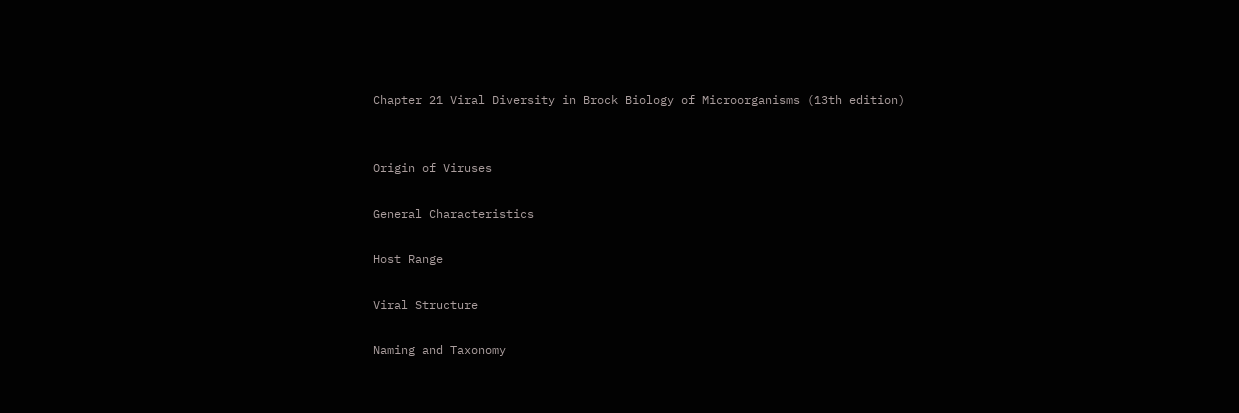Chapter 21 Viral Diversity in Brock Biology of Microorganisms (13th edition)


Origin of Viruses

General Characteristics

Host Range

Viral Structure

Naming and Taxonomy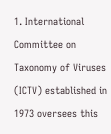1. International Committee on Taxonomy of Viruses (ICTV) established in 1973 oversees this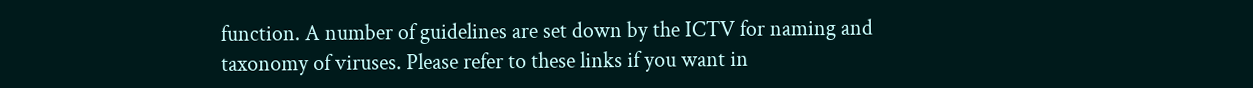function. A number of guidelines are set down by the ICTV for naming and taxonomy of viruses. Please refer to these links if you want in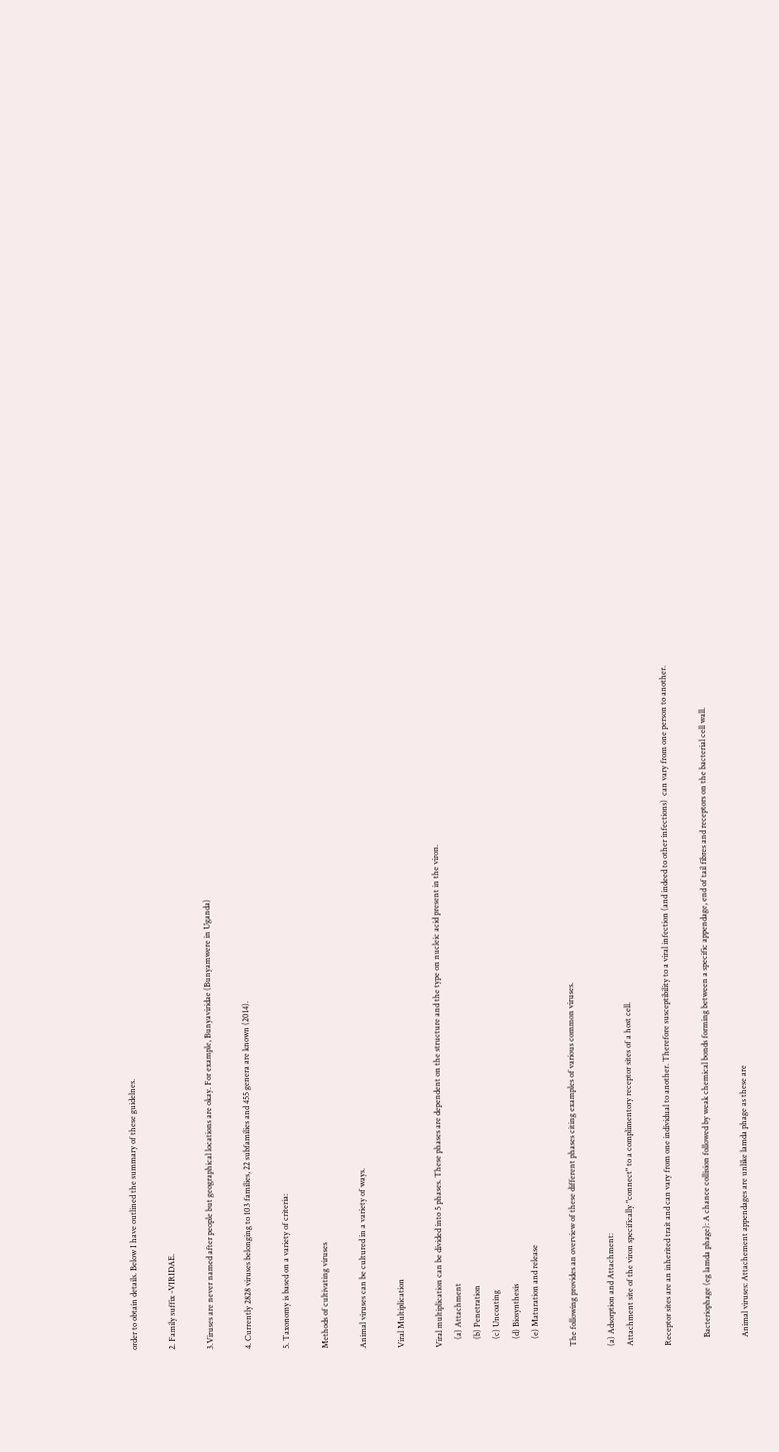order to obtain details. Below I have outlined the summary of these guidelnes.

2. Family suffix -VIRIDAE.

3.Viruses are never named after people but geographical locations are okay. For example, Bunyaviridae (Bunyamwere in Uganda)

4. Currently 2828 viruses belonging to 103 families, 22 subfamilies and 455 genera are known (2014).

5. Taxonomy is based on a variety of criteria:

Methods of cultivating viruses

Animal viruses can be cultured in a variety of ways.

Viral Multiplication

Viral multiplication can be divided into 5 phases. These phases are dependent on the structure and the type on nucleic acid present in the viron.
    (a) Attachment
    (b) Penetration
    (c) Uncoating
    (d) Biosynthesis
    (e) Maturation and release

The following provides an overview of these different phases citing examples of various common viruses.

(a) Adsorption and Attachment:
Attachment site of the viron specifically "connect" to a complimentory receptor sites of a host cell.

Receptor sites are an inherited trait and can vary from one individual to another. Therefore susceptibility to a viral infection (and indeed to other infections)  can vary from one person to another.

    Bacteriophage (eg lamda phage): A chance collision followed by weak chemical bonds forming between a specific appendage, end of tail fibres and receptors on the bacterial cell wall.

    Animal viruses: Attachement appendages are unlike lamda phage as these are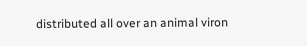distributed all over an animal viron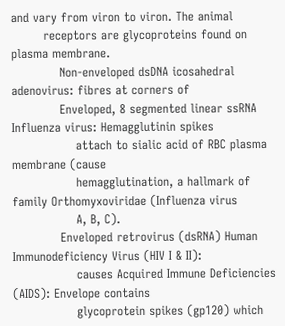and vary from viron to viron. The animal
        receptors are glycoproteins found on plasma membrane.
            Non-enveloped dsDNA icosahedral adenovirus: fibres at corners of
            Enveloped, 8 segmented linear ssRNA Influenza virus: Hemagglutinin spikes
                attach to sialic acid of RBC plasma membrane (cause
                hemagglutination, a hallmark of family Orthomyxoviridae (Influenza virus
                A, B, C).
            Enveloped retrovirus (dsRNA) Human Immunodeficiency Virus (HIV I & II):
                causes Acquired Immune Deficiencies (AIDS): Envelope contains
                glycoprotein spikes (gp120) which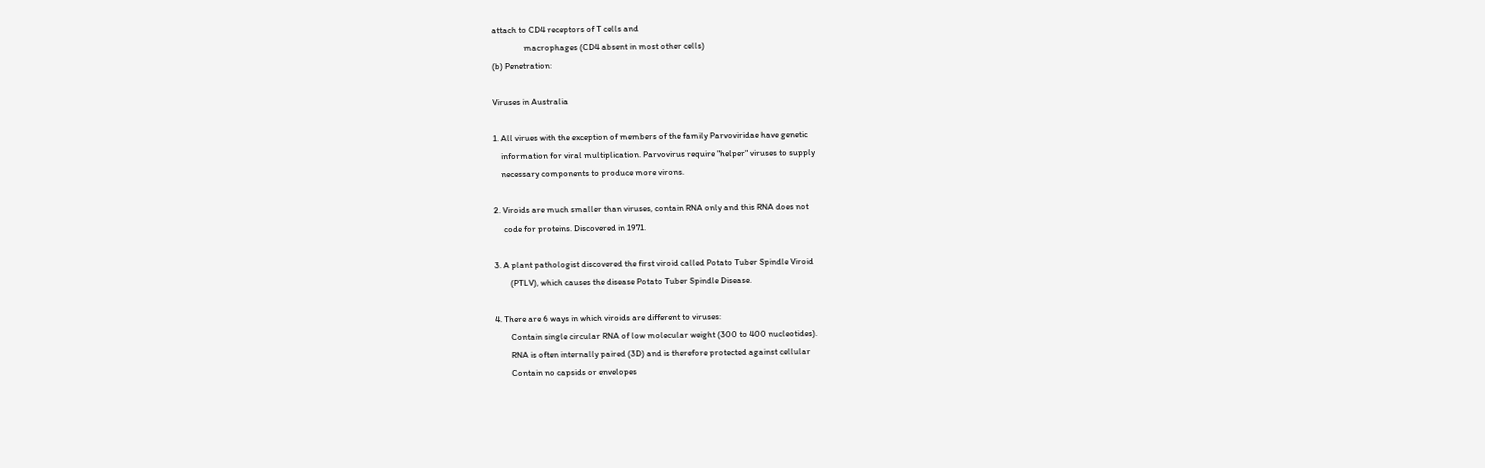attach to CD4 receptors of T cells and
                macrophages (CD4 absent in most other cells)
(b) Penetration:

Viruses in Australia

1. All virues with the exception of members of the family Parvoviridae have genetic
    information for viral multiplication. Parvovirus require "helper" viruses to supply
    necessary components to produce more virons.

2. Viroids are much smaller than viruses, contain RNA only and this RNA does not
     code for proteins. Discovered in 1971.

3. A plant pathologist discovered the first viroid called Potato Tuber Spindle Viroid
        (PTLV), which causes the disease Potato Tuber Spindle Disease.

4. There are 6 ways in which viroids are different to viruses:
        Contain single circular RNA of low molecular weight (300 to 400 nucleotides).
        RNA is often internally paired (3D) and is therefore protected against cellular
        Contain no capsids or envelopes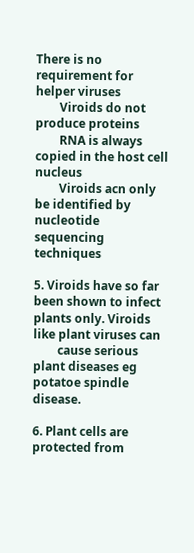There is no requirement for helper viruses
        Viroids do not produce proteins
        RNA is always copied in the host cell nucleus
        Viroids acn only be identified by nucleotide sequencing techniques

5. Viroids have so far been shown to infect plants only. Viroids like plant viruses can
        cause serious plant diseases eg potatoe spindle disease.

6. Plant cells are protected from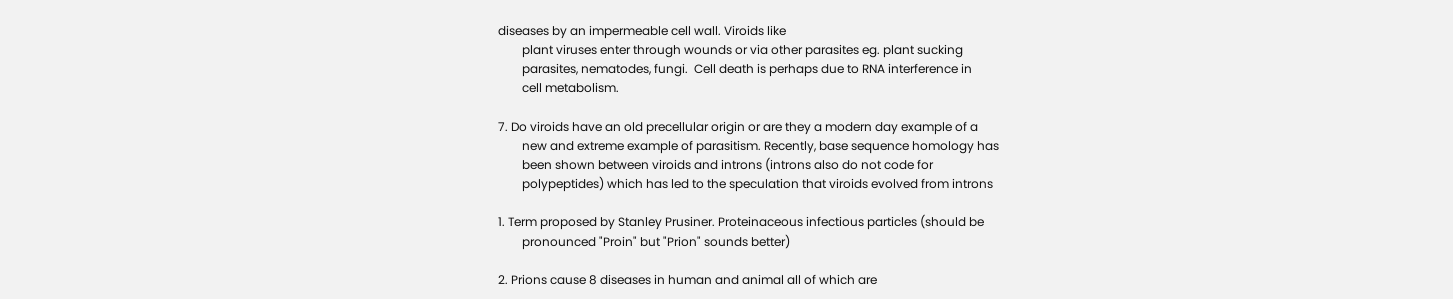diseases by an impermeable cell wall. Viroids like
        plant viruses enter through wounds or via other parasites eg. plant sucking
        parasites, nematodes, fungi.  Cell death is perhaps due to RNA interference in
        cell metabolism.

7. Do viroids have an old precellular origin or are they a modern day example of a
        new and extreme example of parasitism. Recently, base sequence homology has
        been shown between viroids and introns (introns also do not code for
        polypeptides) which has led to the speculation that viroids evolved from introns

1. Term proposed by Stanley Prusiner. Proteinaceous infectious particles (should be
        pronounced "Proin" but "Prion" sounds better)

2. Prions cause 8 diseases in human and animal all of which are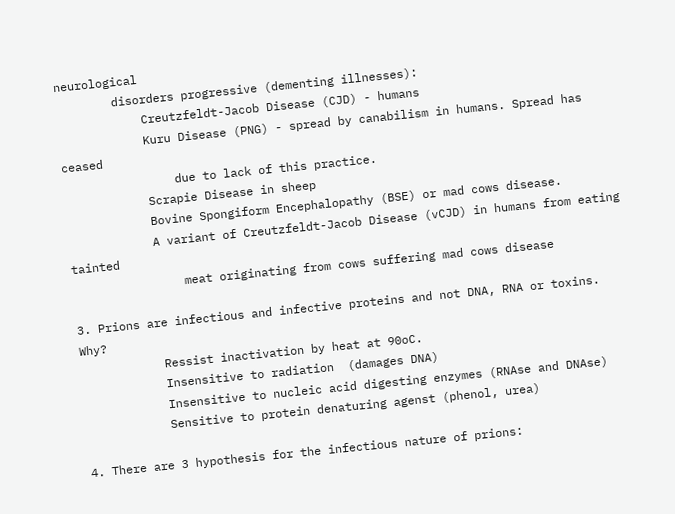neurological
        disorders progressive (dementing illnesses):
            Creutzfeldt-Jacob Disease (CJD) - humans
            Kuru Disease (PNG) - spread by canabilism in humans. Spread has ceased
                due to lack of this practice.
            Scrapie Disease in sheep
            Bovine Spongiform Encephalopathy (BSE) or mad cows disease.
            A variant of Creutzfeldt-Jacob Disease (vCJD) in humans from eating tainted
                meat originating from cows suffering mad cows disease

3. Prions are infectious and infective proteins and not DNA, RNA or toxins. Why?
            Ressist inactivation by heat at 90oC.
            Insensitive to radiation  (damages DNA)
            Insensitive to nucleic acid digesting enzymes (RNAse and DNAse)
            Sensitive to protein denaturing agenst (phenol, urea)

4. There are 3 hypothesis for the infectious nature of prions: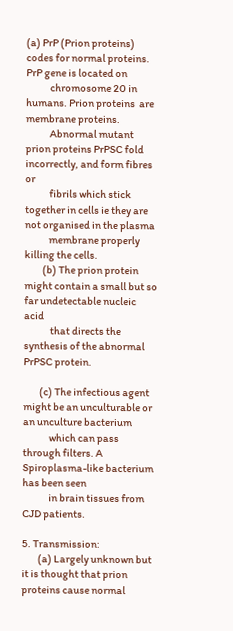(a) PrP (Prion proteins) codes for normal proteins. PrP gene is located on
            chromosome 20 in humans. Prion proteins  are membrane proteins.
            Abnormal mutant prion proteins PrPSC fold incorrectly, and form fibres or
            fibrils which stick together in cells ie they are not organised in the plasma
            membrane properly killing the cells.
         (b) The prion protein might contain a small but so far undetectable nucleic acid
             that directs the synthesis of the abnormal PrPSC protein.

        (c) The infectious agent might be an unculturable or an unculture bacterium
             which can pass through filters. A Spiroplasma-like bacterium has been seen
             in brain tissues from CJD patients.

5. Transmission:
        (a) Largely unknown but it is thought that prion proteins cause normal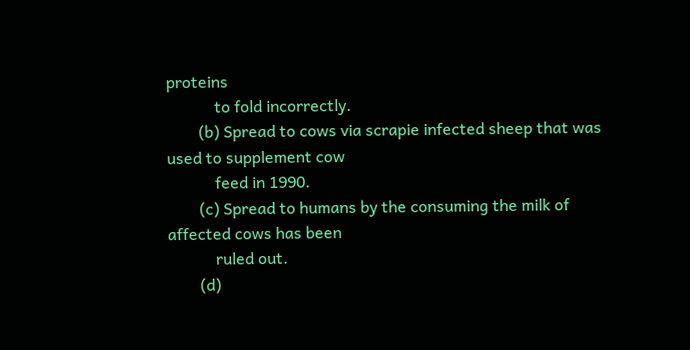proteins
            to fold incorrectly.
        (b) Spread to cows via scrapie infected sheep that was used to supplement cow
            feed in 1990.
        (c) Spread to humans by the consuming the milk of affected cows has been
            ruled out.
        (d)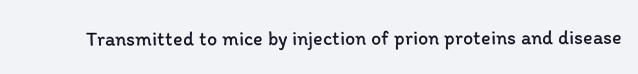Transmitted to mice by injection of prion proteins and disease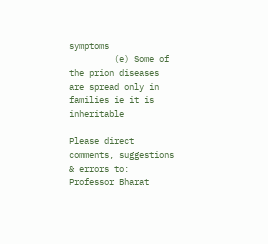symptoms
         (e) Some of the prion diseases are spread only in families ie it is inheritable

Please direct comments, suggestions & errors to: Professor Bharat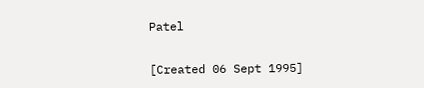Patel

[Created 06 Sept 1995]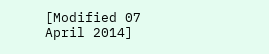[Modified 07 April 2014]